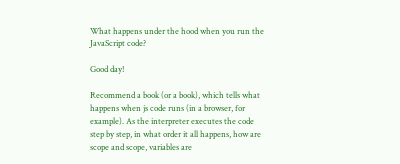What happens under the hood when you run the JavaScript code?

Good day!

Recommend a book (or a book), which tells what happens when js code runs (in a browser, for example). As the interpreter executes the code step by step, in what order it all happens, how are scope and scope, variables are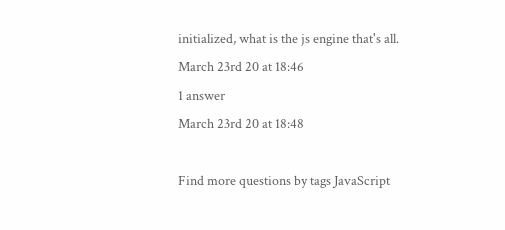initialized, what is the js engine that's all.
March 23rd 20 at 18:46
1 answer
March 23rd 20 at 18:48

Find more questions by tags JavaScript